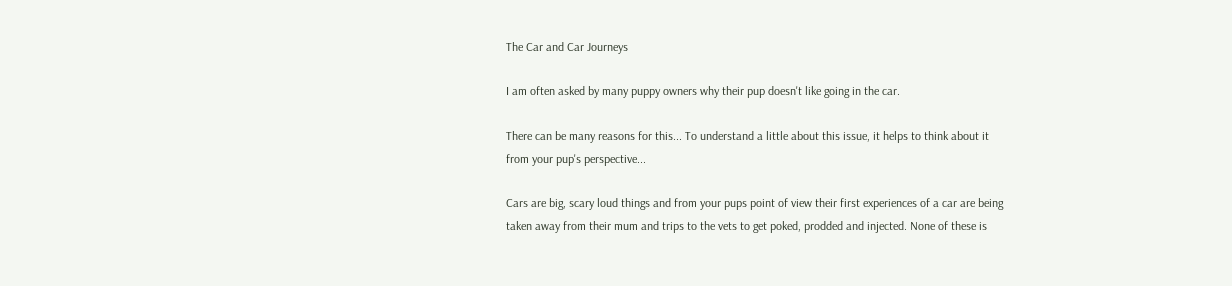The Car and Car Journeys

I am often asked by many puppy owners why their pup doesn't like going in the car.

There can be many reasons for this... To understand a little about this issue, it helps to think about it from your pup's perspective...

Cars are big, scary loud things and from your pups point of view their first experiences of a car are being taken away from their mum and trips to the vets to get poked, prodded and injected. None of these is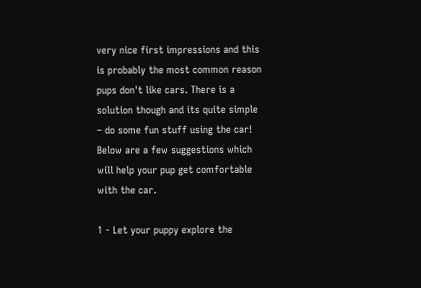very nice first impressions and this is probably the most common reason pups don't like cars. There is a solution though and its quite simple – do some fun stuff using the car! Below are a few suggestions which will help your pup get comfortable with the car.

1 - Let your puppy explore the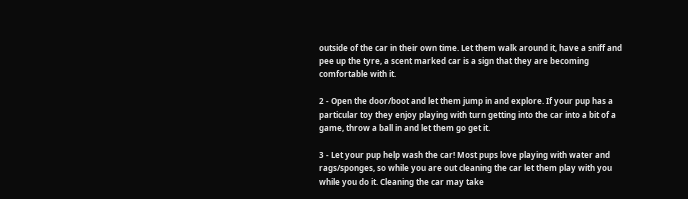outside of the car in their own time. Let them walk around it, have a sniff and pee up the tyre, a scent marked car is a sign that they are becoming comfortable with it.

2 - Open the door/boot and let them jump in and explore. If your pup has a particular toy they enjoy playing with turn getting into the car into a bit of a game, throw a ball in and let them go get it.

3 - Let your pup help wash the car! Most pups love playing with water and rags/sponges, so while you are out cleaning the car let them play with you while you do it. Cleaning the car may take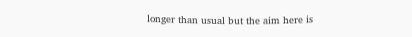longer than usual but the aim here is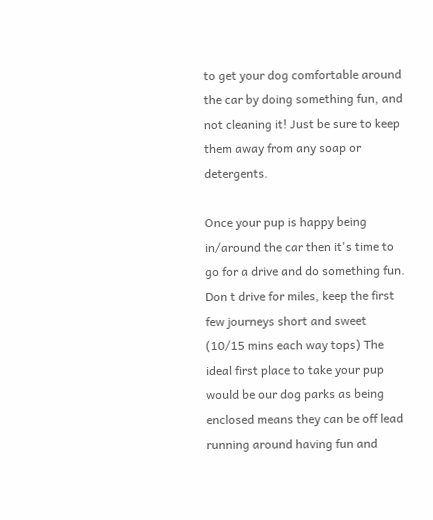to get your dog comfortable around the car by doing something fun, and not cleaning it! Just be sure to keep them away from any soap or detergents.

Once your pup is happy being in/around the car then it's time to go for a drive and do something fun. Don t drive for miles, keep the first few journeys short and sweet (10/15 mins each way tops) The ideal first place to take your pup would be our dog parks as being enclosed means they can be off lead running around having fun and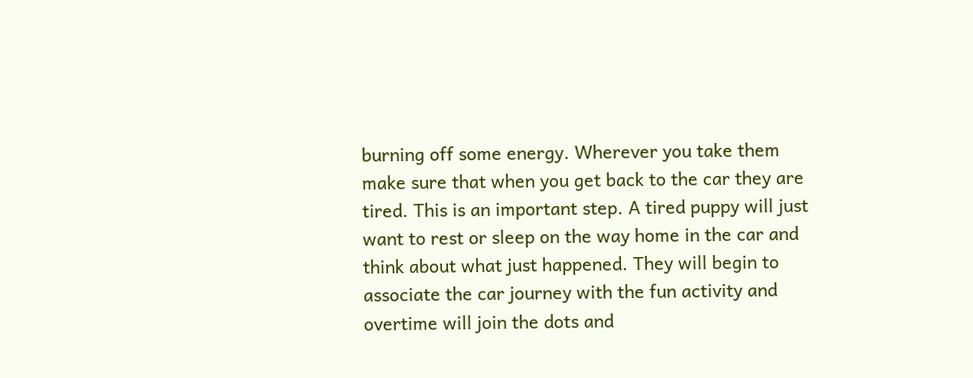burning off some energy. Wherever you take them make sure that when you get back to the car they are tired. This is an important step. A tired puppy will just want to rest or sleep on the way home in the car and think about what just happened. They will begin to associate the car journey with the fun activity and overtime will join the dots and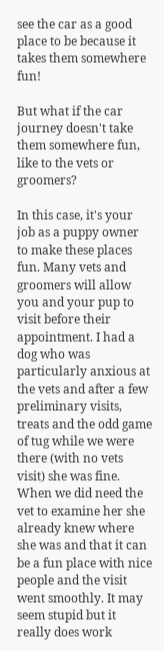see the car as a good place to be because it takes them somewhere fun!

But what if the car journey doesn't take them somewhere fun, like to the vets or groomers?

In this case, it's your job as a puppy owner to make these places fun. Many vets and groomers will allow you and your pup to visit before their appointment. I had a dog who was particularly anxious at the vets and after a few preliminary visits, treats and the odd game of tug while we were there (with no vets visit) she was fine. When we did need the vet to examine her she already knew where she was and that it can be a fun place with nice people and the visit went smoothly. It may seem stupid but it really does work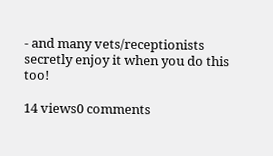- and many vets/receptionists secretly enjoy it when you do this too!

14 views0 comments